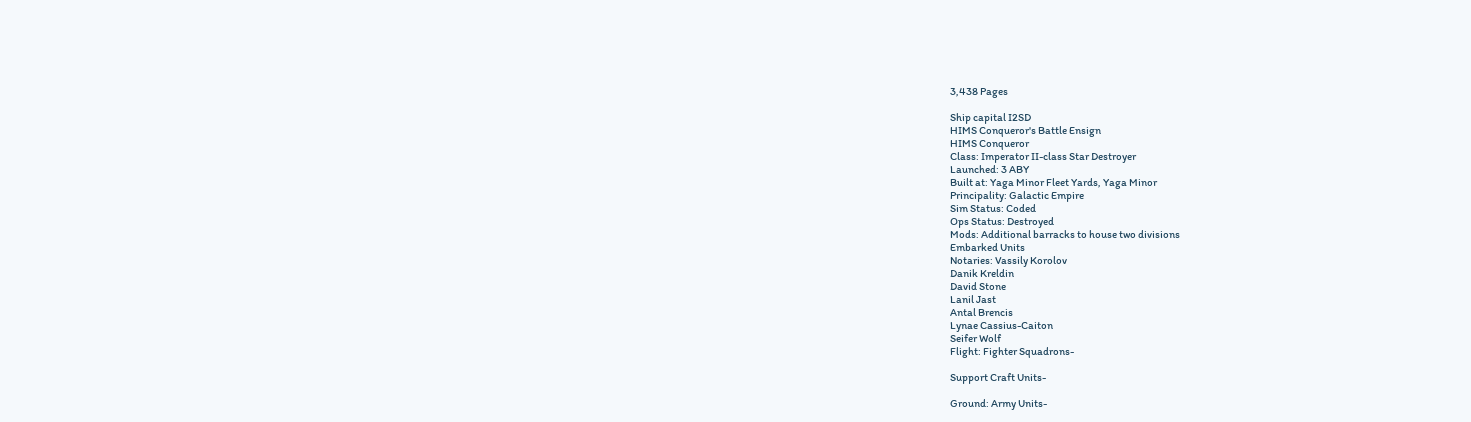3,438 Pages

Ship capital I2SD
HIMS Conqueror's Battle Ensign
HIMS Conqueror
Class: Imperator II-class Star Destroyer
Launched: 3 ABY
Built at: Yaga Minor Fleet Yards, Yaga Minor
Principality: Galactic Empire
Sim Status: Coded
Ops Status: Destroyed
Mods: Additional barracks to house two divisions
Embarked Units
Notaries: Vassily Korolov
Danik Kreldin
David Stone
Lanil Jast
Antal Brencis
Lynae Cassius-Caiton
Seifer Wolf
Flight: Fighter Squadrons-

Support Craft Units-

Ground: Army Units-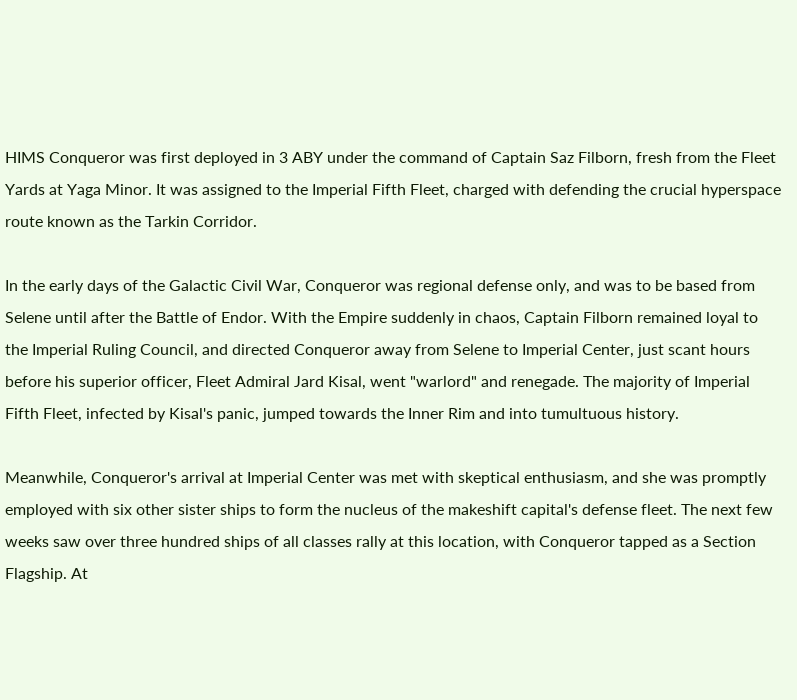HIMS Conqueror was first deployed in 3 ABY under the command of Captain Saz Filborn, fresh from the Fleet Yards at Yaga Minor. It was assigned to the Imperial Fifth Fleet, charged with defending the crucial hyperspace route known as the Tarkin Corridor.

In the early days of the Galactic Civil War, Conqueror was regional defense only, and was to be based from Selene until after the Battle of Endor. With the Empire suddenly in chaos, Captain Filborn remained loyal to the Imperial Ruling Council, and directed Conqueror away from Selene to Imperial Center, just scant hours before his superior officer, Fleet Admiral Jard Kisal, went "warlord" and renegade. The majority of Imperial Fifth Fleet, infected by Kisal's panic, jumped towards the Inner Rim and into tumultuous history.

Meanwhile, Conqueror's arrival at Imperial Center was met with skeptical enthusiasm, and she was promptly employed with six other sister ships to form the nucleus of the makeshift capital's defense fleet. The next few weeks saw over three hundred ships of all classes rally at this location, with Conqueror tapped as a Section Flagship. At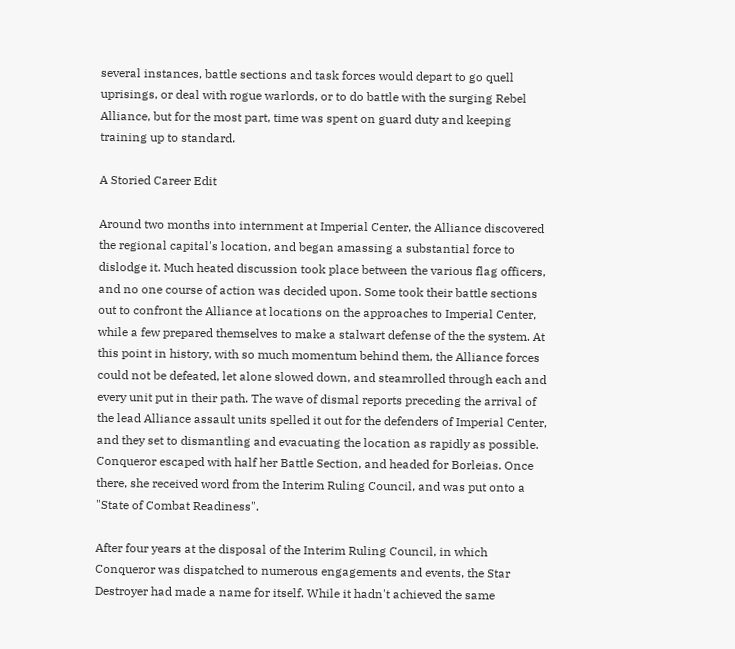several instances, battle sections and task forces would depart to go quell uprisings, or deal with rogue warlords, or to do battle with the surging Rebel Alliance, but for the most part, time was spent on guard duty and keeping training up to standard.

A Storied Career Edit

Around two months into internment at Imperial Center, the Alliance discovered the regional capital's location, and began amassing a substantial force to dislodge it. Much heated discussion took place between the various flag officers, and no one course of action was decided upon. Some took their battle sections out to confront the Alliance at locations on the approaches to Imperial Center, while a few prepared themselves to make a stalwart defense of the the system. At this point in history, with so much momentum behind them, the Alliance forces could not be defeated, let alone slowed down, and steamrolled through each and every unit put in their path. The wave of dismal reports preceding the arrival of the lead Alliance assault units spelled it out for the defenders of Imperial Center, and they set to dismantling and evacuating the location as rapidly as possible. Conqueror escaped with half her Battle Section, and headed for Borleias. Once there, she received word from the Interim Ruling Council, and was put onto a "State of Combat Readiness".

After four years at the disposal of the Interim Ruling Council, in which Conqueror was dispatched to numerous engagements and events, the Star Destroyer had made a name for itself. While it hadn't achieved the same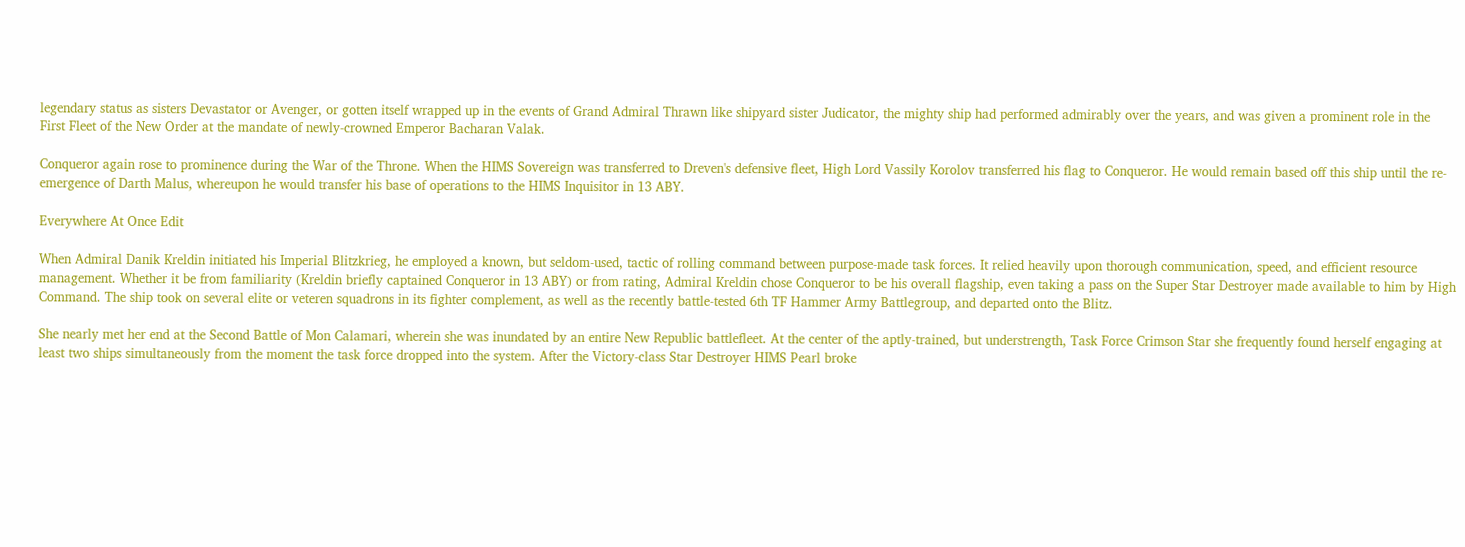legendary status as sisters Devastator or Avenger, or gotten itself wrapped up in the events of Grand Admiral Thrawn like shipyard sister Judicator, the mighty ship had performed admirably over the years, and was given a prominent role in the First Fleet of the New Order at the mandate of newly-crowned Emperor Bacharan Valak.

Conqueror again rose to prominence during the War of the Throne. When the HIMS Sovereign was transferred to Dreven's defensive fleet, High Lord Vassily Korolov transferred his flag to Conqueror. He would remain based off this ship until the re-emergence of Darth Malus, whereupon he would transfer his base of operations to the HIMS Inquisitor in 13 ABY.

Everywhere At Once Edit

When Admiral Danik Kreldin initiated his Imperial Blitzkrieg, he employed a known, but seldom-used, tactic of rolling command between purpose-made task forces. It relied heavily upon thorough communication, speed, and efficient resource management. Whether it be from familiarity (Kreldin briefly captained Conqueror in 13 ABY) or from rating, Admiral Kreldin chose Conqueror to be his overall flagship, even taking a pass on the Super Star Destroyer made available to him by High Command. The ship took on several elite or veteren squadrons in its fighter complement, as well as the recently battle-tested 6th TF Hammer Army Battlegroup, and departed onto the Blitz.

She nearly met her end at the Second Battle of Mon Calamari, wherein she was inundated by an entire New Republic battlefleet. At the center of the aptly-trained, but understrength, Task Force Crimson Star she frequently found herself engaging at least two ships simultaneously from the moment the task force dropped into the system. After the Victory-class Star Destroyer HIMS Pearl broke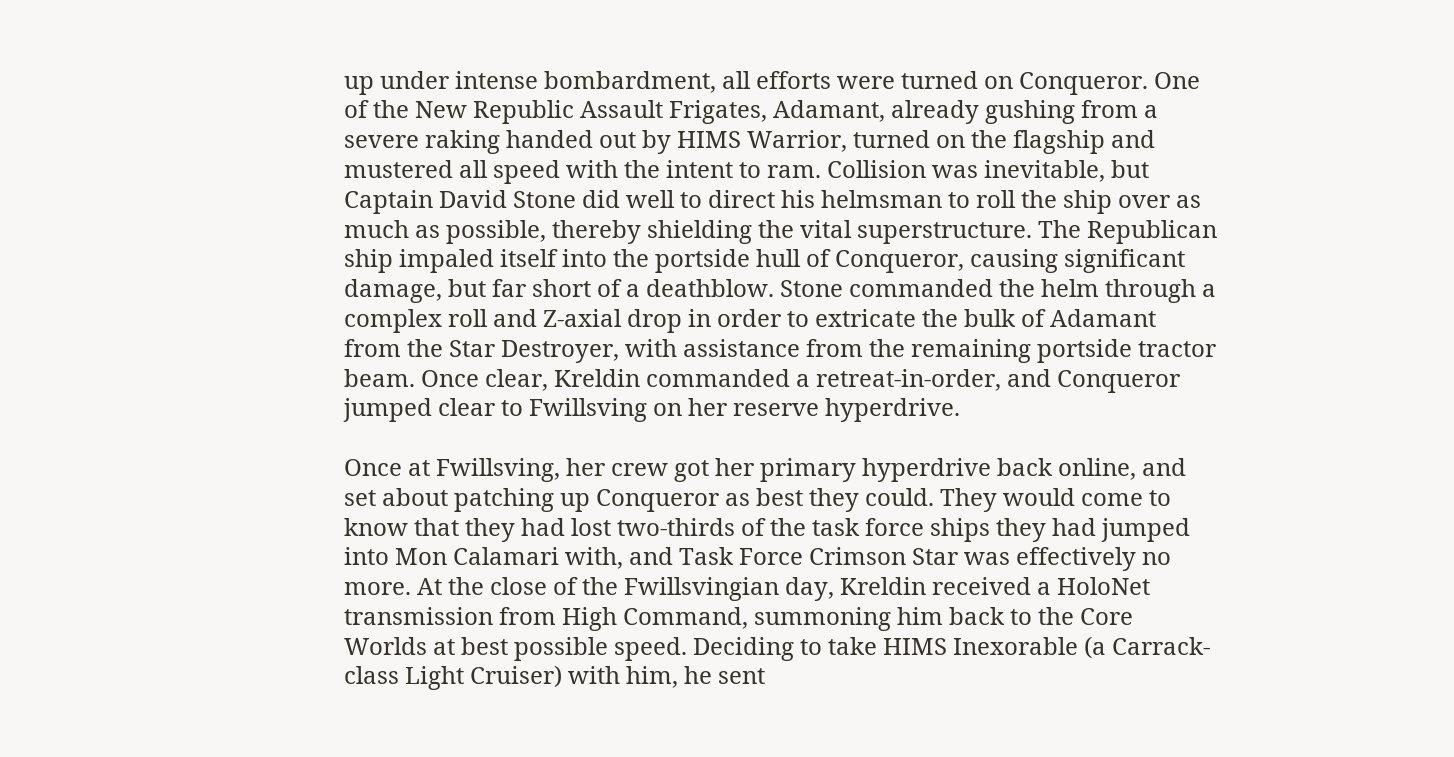up under intense bombardment, all efforts were turned on Conqueror. One of the New Republic Assault Frigates, Adamant, already gushing from a severe raking handed out by HIMS Warrior, turned on the flagship and mustered all speed with the intent to ram. Collision was inevitable, but Captain David Stone did well to direct his helmsman to roll the ship over as much as possible, thereby shielding the vital superstructure. The Republican ship impaled itself into the portside hull of Conqueror, causing significant damage, but far short of a deathblow. Stone commanded the helm through a complex roll and Z-axial drop in order to extricate the bulk of Adamant from the Star Destroyer, with assistance from the remaining portside tractor beam. Once clear, Kreldin commanded a retreat-in-order, and Conqueror jumped clear to Fwillsving on her reserve hyperdrive.

Once at Fwillsving, her crew got her primary hyperdrive back online, and set about patching up Conqueror as best they could. They would come to know that they had lost two-thirds of the task force ships they had jumped into Mon Calamari with, and Task Force Crimson Star was effectively no more. At the close of the Fwillsvingian day, Kreldin received a HoloNet transmission from High Command, summoning him back to the Core Worlds at best possible speed. Deciding to take HIMS Inexorable (a Carrack-class Light Cruiser) with him, he sent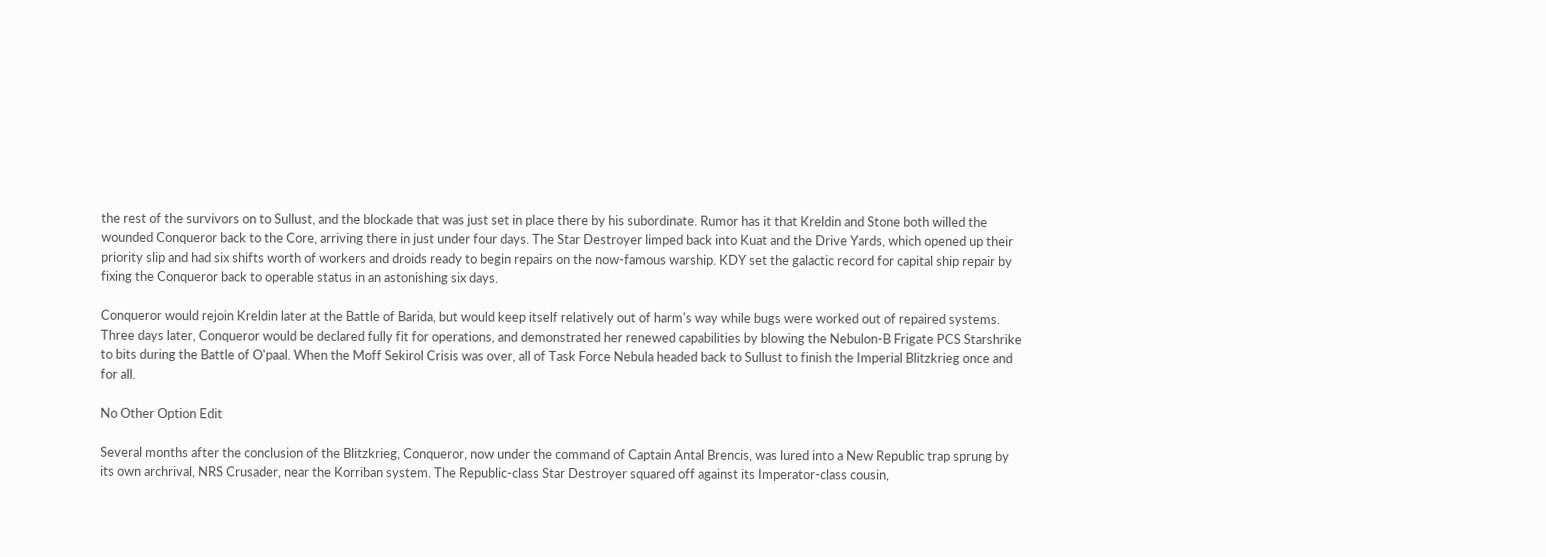the rest of the survivors on to Sullust, and the blockade that was just set in place there by his subordinate. Rumor has it that Kreldin and Stone both willed the wounded Conqueror back to the Core, arriving there in just under four days. The Star Destroyer limped back into Kuat and the Drive Yards, which opened up their priority slip and had six shifts worth of workers and droids ready to begin repairs on the now-famous warship. KDY set the galactic record for capital ship repair by fixing the Conqueror back to operable status in an astonishing six days.

Conqueror would rejoin Kreldin later at the Battle of Barida, but would keep itself relatively out of harm's way while bugs were worked out of repaired systems. Three days later, Conqueror would be declared fully fit for operations, and demonstrated her renewed capabilities by blowing the Nebulon-B Frigate PCS Starshrike to bits during the Battle of O'paal. When the Moff Sekirol Crisis was over, all of Task Force Nebula headed back to Sullust to finish the Imperial Blitzkrieg once and for all.

No Other Option Edit

Several months after the conclusion of the Blitzkrieg, Conqueror, now under the command of Captain Antal Brencis, was lured into a New Republic trap sprung by its own archrival, NRS Crusader, near the Korriban system. The Republic-class Star Destroyer squared off against its Imperator-class cousin,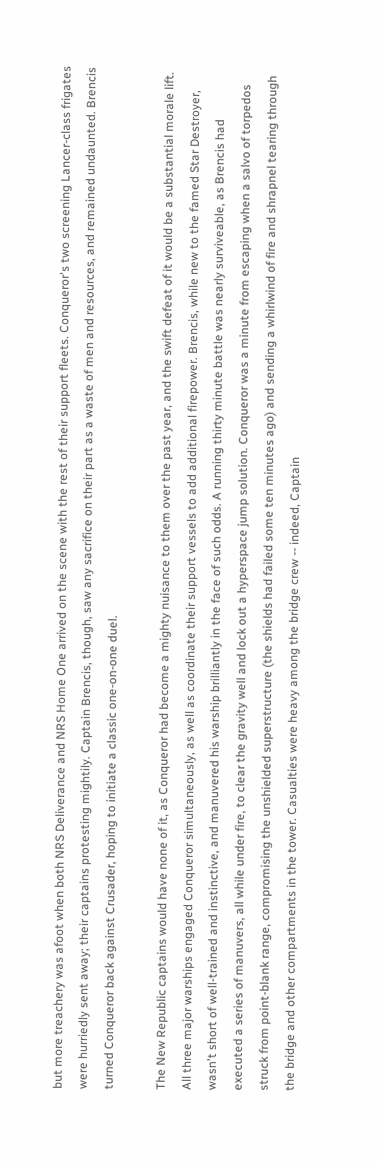but more treachery was afoot when both NRS Deliverance and NRS Home One arrived on the scene with the rest of their support fleets. Conqueror's two screening Lancer-class frigates were hurriedly sent away; their captains protesting mightily. Captain Brencis, though, saw any sacrifice on their part as a waste of men and resources, and remained undaunted. Brencis turned Conqueror back against Crusader, hoping to initiate a classic one-on-one duel.

The New Republic captains would have none of it, as Conqueror had become a mighty nuisance to them over the past year, and the swift defeat of it would be a substantial morale lift. All three major warships engaged Conqueror simultaneously, as well as coordinate their support vessels to add additional firepower. Brencis, while new to the famed Star Destroyer, wasn't short of well-trained and instinctive, and manuvered his warship brilliantly in the face of such odds. A running thirty minute battle was nearly surviveable, as Brencis had executed a series of manuvers, all while under fire, to clear the gravity well and lock out a hyperspace jump solution. Conqueror was a minute from escaping when a salvo of torpedos struck from point-blank range, compromising the unshielded superstructure (the shields had failed some ten minutes ago) and sending a whirlwind of fire and shrapnel tearing through the bridge and other compartments in the tower. Casualties were heavy among the bridge crew -- indeed, Captain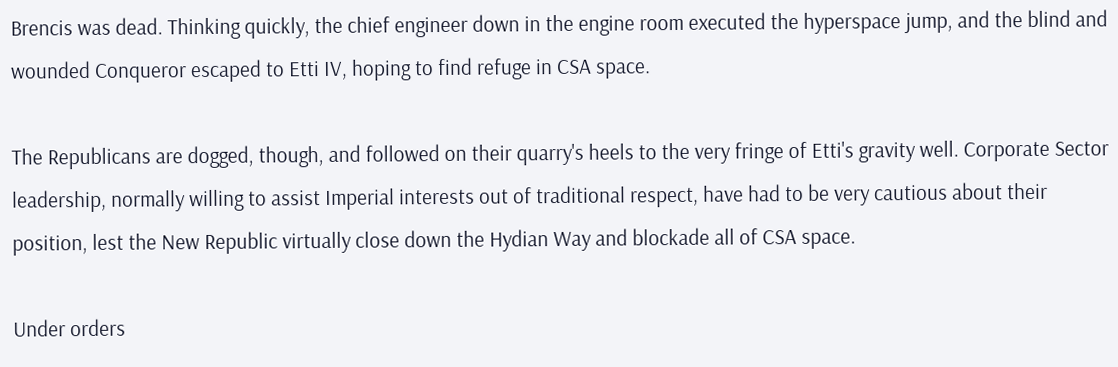Brencis was dead. Thinking quickly, the chief engineer down in the engine room executed the hyperspace jump, and the blind and wounded Conqueror escaped to Etti IV, hoping to find refuge in CSA space.

The Republicans are dogged, though, and followed on their quarry's heels to the very fringe of Etti's gravity well. Corporate Sector leadership, normally willing to assist Imperial interests out of traditional respect, have had to be very cautious about their position, lest the New Republic virtually close down the Hydian Way and blockade all of CSA space.

Under orders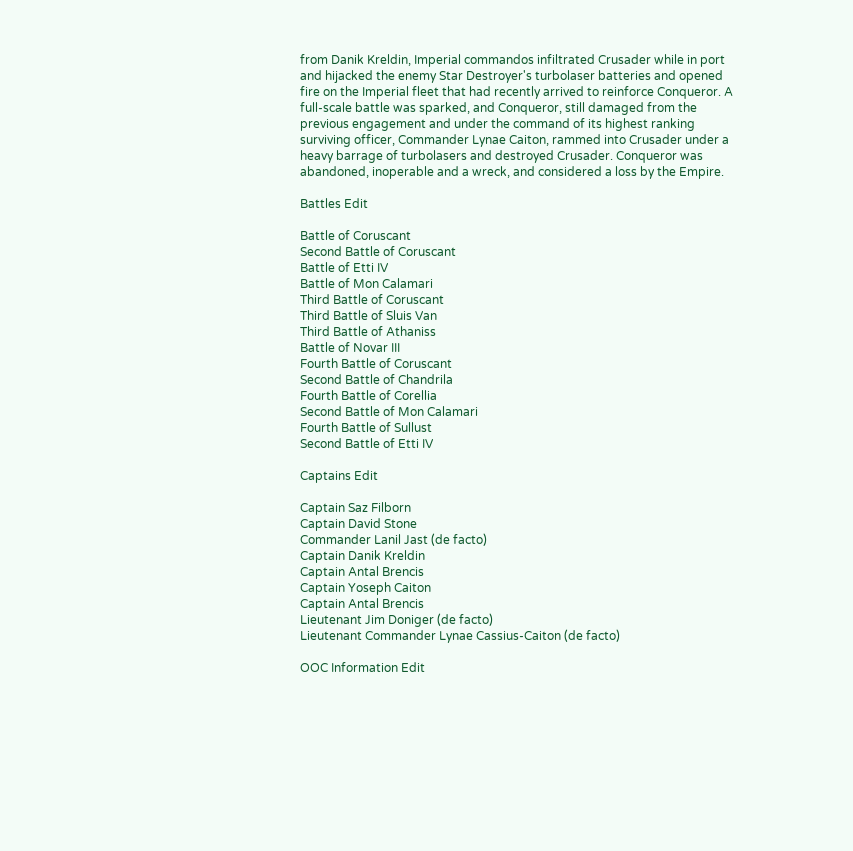from Danik Kreldin, Imperial commandos infiltrated Crusader while in port and hijacked the enemy Star Destroyer's turbolaser batteries and opened fire on the Imperial fleet that had recently arrived to reinforce Conqueror. A full-scale battle was sparked, and Conqueror, still damaged from the previous engagement and under the command of its highest ranking surviving officer, Commander Lynae Caiton, rammed into Crusader under a heavy barrage of turbolasers and destroyed Crusader. Conqueror was abandoned, inoperable and a wreck, and considered a loss by the Empire.

Battles Edit

Battle of Coruscant
Second Battle of Coruscant
Battle of Etti IV
Battle of Mon Calamari
Third Battle of Coruscant
Third Battle of Sluis Van
Third Battle of Athaniss
Battle of Novar III
Fourth Battle of Coruscant
Second Battle of Chandrila
Fourth Battle of Corellia
Second Battle of Mon Calamari
Fourth Battle of Sullust
Second Battle of Etti IV

Captains Edit

Captain Saz Filborn
Captain David Stone
Commander Lanil Jast (de facto)
Captain Danik Kreldin
Captain Antal Brencis
Captain Yoseph Caiton
Captain Antal Brencis
Lieutenant Jim Doniger (de facto)
Lieutenant Commander Lynae Cassius-Caiton (de facto)

OOC Information Edit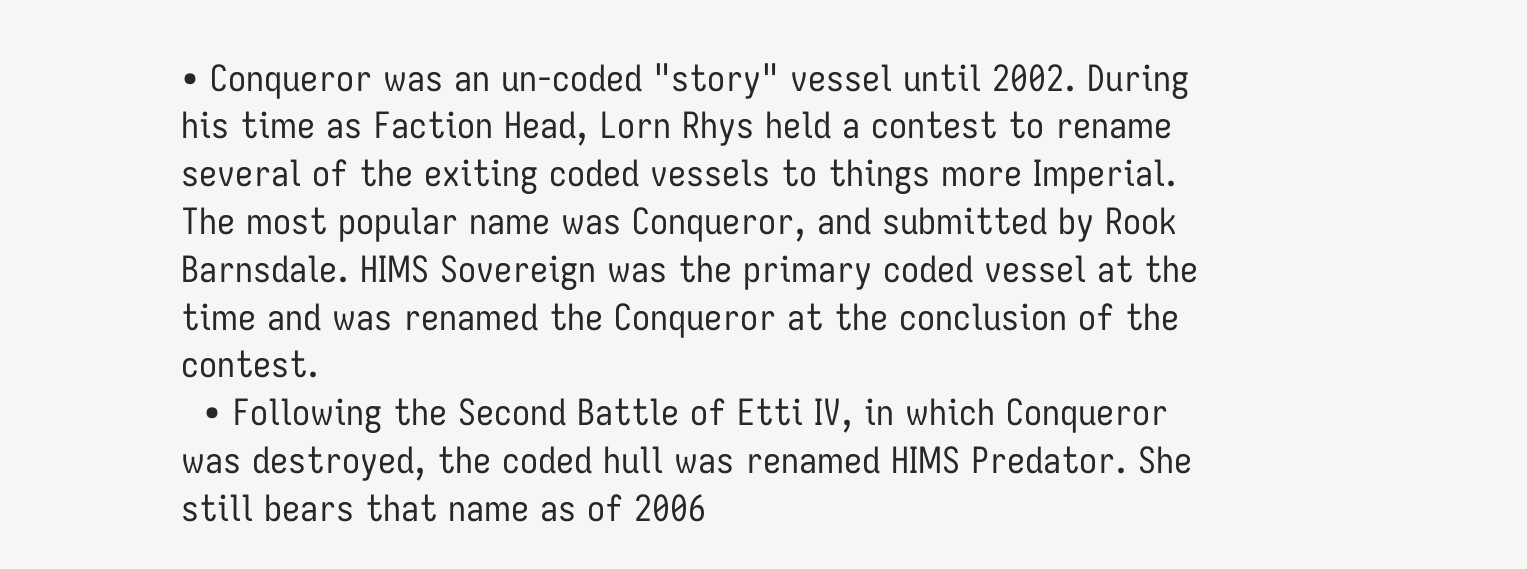• Conqueror was an un-coded "story" vessel until 2002. During his time as Faction Head, Lorn Rhys held a contest to rename several of the exiting coded vessels to things more Imperial. The most popular name was Conqueror, and submitted by Rook Barnsdale. HIMS Sovereign was the primary coded vessel at the time and was renamed the Conqueror at the conclusion of the contest.
  • Following the Second Battle of Etti IV, in which Conqueror was destroyed, the coded hull was renamed HIMS Predator. She still bears that name as of 2006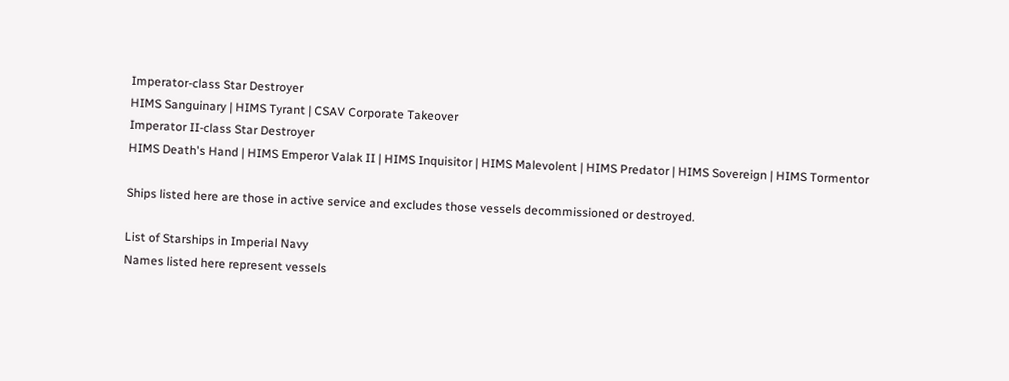Imperator-class Star Destroyer
HIMS Sanguinary | HIMS Tyrant | CSAV Corporate Takeover
Imperator II-class Star Destroyer
HIMS Death's Hand | HIMS Emperor Valak II | HIMS Inquisitor | HIMS Malevolent | HIMS Predator | HIMS Sovereign | HIMS Tormentor

Ships listed here are those in active service and excludes those vessels decommissioned or destroyed.

List of Starships in Imperial Navy
Names listed here represent vessels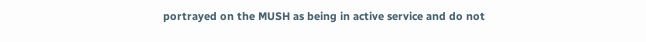portrayed on the MUSH as being in active service and do not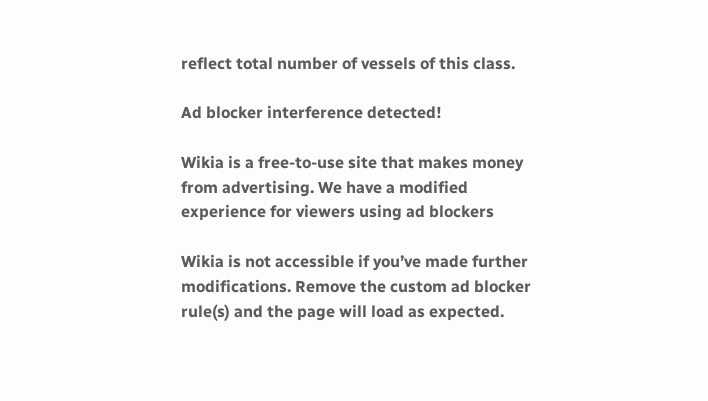reflect total number of vessels of this class.

Ad blocker interference detected!

Wikia is a free-to-use site that makes money from advertising. We have a modified experience for viewers using ad blockers

Wikia is not accessible if you’ve made further modifications. Remove the custom ad blocker rule(s) and the page will load as expected.